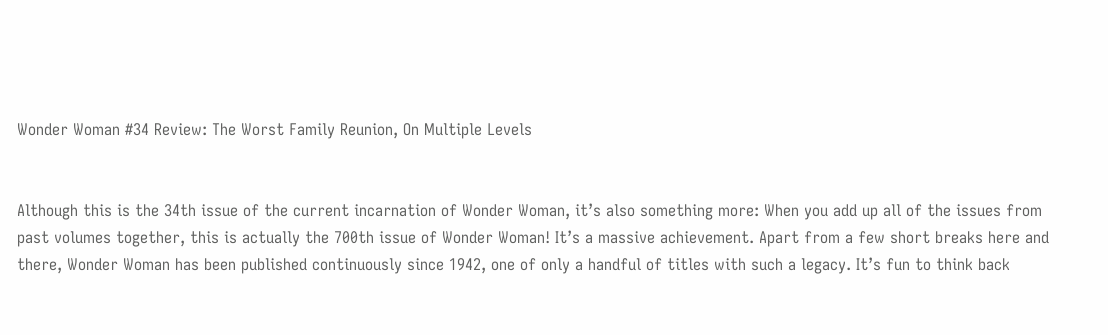Wonder Woman #34 Review: The Worst Family Reunion, On Multiple Levels


Although this is the 34th issue of the current incarnation of Wonder Woman, it’s also something more: When you add up all of the issues from past volumes together, this is actually the 700th issue of Wonder Woman! It’s a massive achievement. Apart from a few short breaks here and there, Wonder Woman has been published continuously since 1942, one of only a handful of titles with such a legacy. It’s fun to think back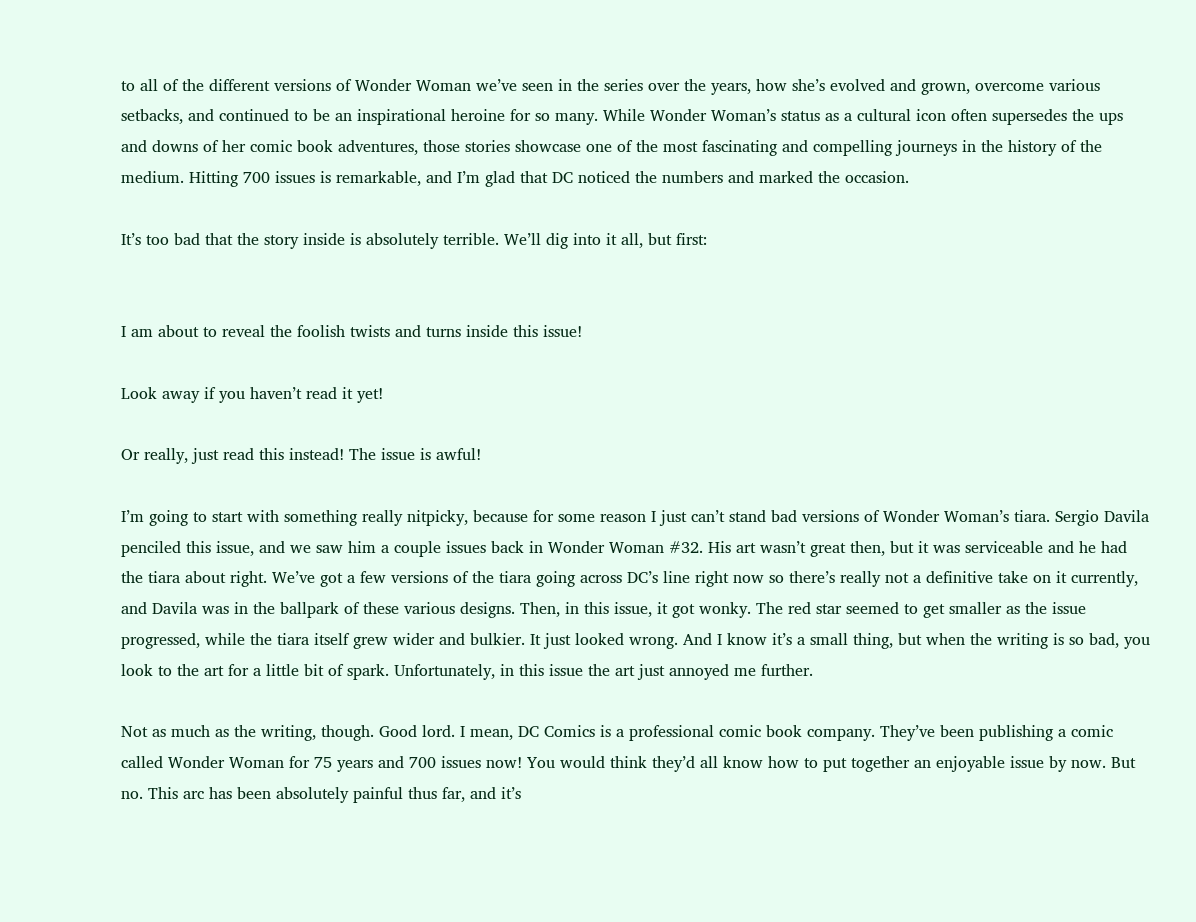to all of the different versions of Wonder Woman we’ve seen in the series over the years, how she’s evolved and grown, overcome various setbacks, and continued to be an inspirational heroine for so many. While Wonder Woman’s status as a cultural icon often supersedes the ups and downs of her comic book adventures, those stories showcase one of the most fascinating and compelling journeys in the history of the medium. Hitting 700 issues is remarkable, and I’m glad that DC noticed the numbers and marked the occasion.

It’s too bad that the story inside is absolutely terrible. We’ll dig into it all, but first:


I am about to reveal the foolish twists and turns inside this issue!

Look away if you haven’t read it yet!

Or really, just read this instead! The issue is awful!

I’m going to start with something really nitpicky, because for some reason I just can’t stand bad versions of Wonder Woman’s tiara. Sergio Davila penciled this issue, and we saw him a couple issues back in Wonder Woman #32. His art wasn’t great then, but it was serviceable and he had the tiara about right. We’ve got a few versions of the tiara going across DC’s line right now so there’s really not a definitive take on it currently, and Davila was in the ballpark of these various designs. Then, in this issue, it got wonky. The red star seemed to get smaller as the issue progressed, while the tiara itself grew wider and bulkier. It just looked wrong. And I know it’s a small thing, but when the writing is so bad, you look to the art for a little bit of spark. Unfortunately, in this issue the art just annoyed me further.

Not as much as the writing, though. Good lord. I mean, DC Comics is a professional comic book company. They’ve been publishing a comic called Wonder Woman for 75 years and 700 issues now! You would think they’d all know how to put together an enjoyable issue by now. But no. This arc has been absolutely painful thus far, and it’s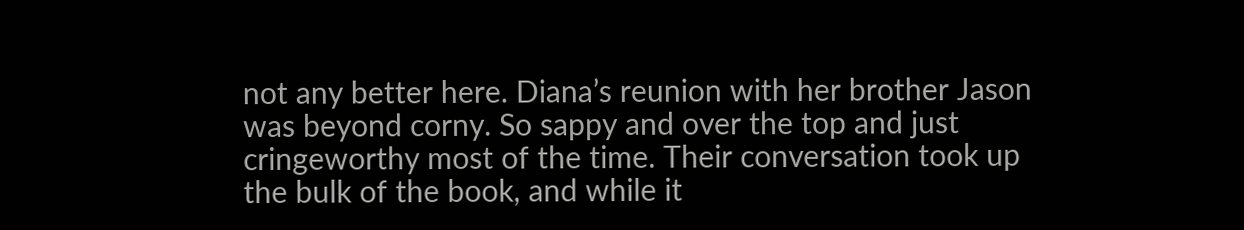not any better here. Diana’s reunion with her brother Jason was beyond corny. So sappy and over the top and just cringeworthy most of the time. Their conversation took up the bulk of the book, and while it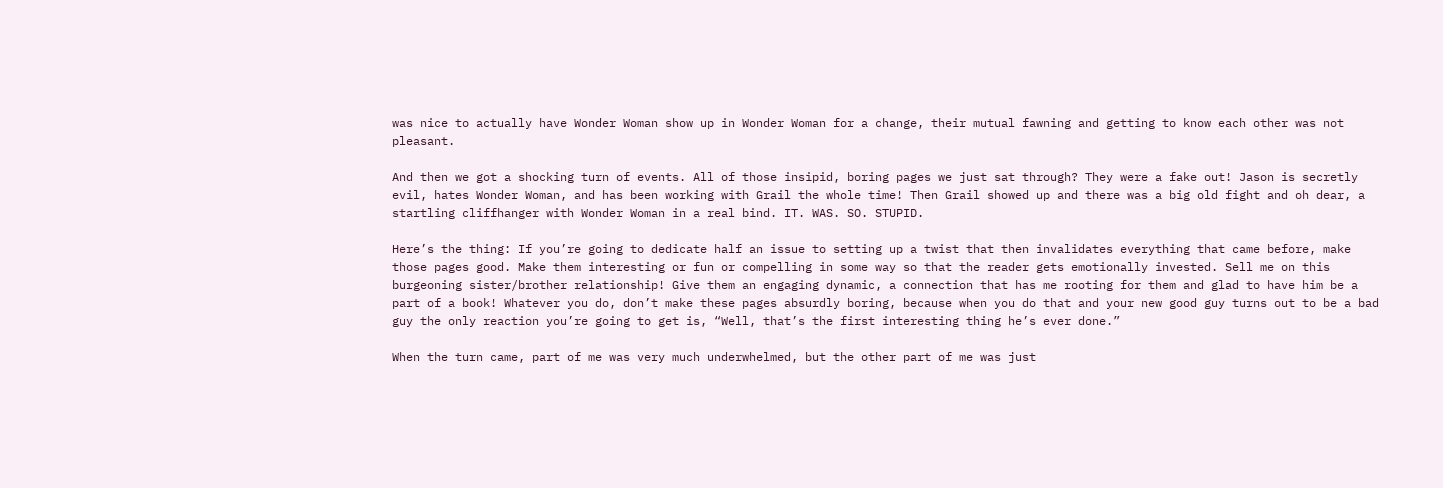was nice to actually have Wonder Woman show up in Wonder Woman for a change, their mutual fawning and getting to know each other was not pleasant.

And then we got a shocking turn of events. All of those insipid, boring pages we just sat through? They were a fake out! Jason is secretly evil, hates Wonder Woman, and has been working with Grail the whole time! Then Grail showed up and there was a big old fight and oh dear, a startling cliffhanger with Wonder Woman in a real bind. IT. WAS. SO. STUPID.

Here’s the thing: If you’re going to dedicate half an issue to setting up a twist that then invalidates everything that came before, make those pages good. Make them interesting or fun or compelling in some way so that the reader gets emotionally invested. Sell me on this burgeoning sister/brother relationship! Give them an engaging dynamic, a connection that has me rooting for them and glad to have him be a part of a book! Whatever you do, don’t make these pages absurdly boring, because when you do that and your new good guy turns out to be a bad guy the only reaction you’re going to get is, “Well, that’s the first interesting thing he’s ever done.”

When the turn came, part of me was very much underwhelmed, but the other part of me was just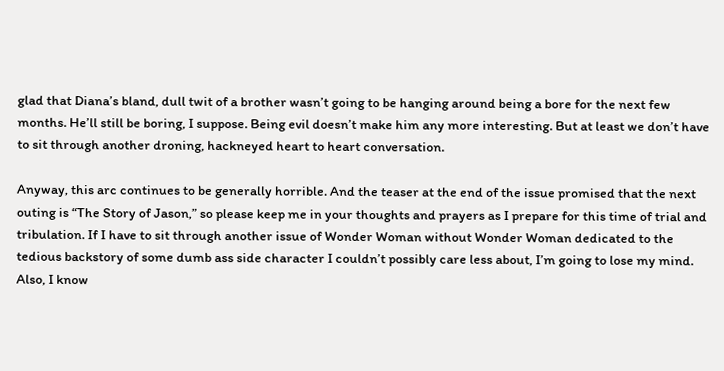glad that Diana’s bland, dull twit of a brother wasn’t going to be hanging around being a bore for the next few months. He’ll still be boring, I suppose. Being evil doesn’t make him any more interesting. But at least we don’t have to sit through another droning, hackneyed heart to heart conversation.

Anyway, this arc continues to be generally horrible. And the teaser at the end of the issue promised that the next outing is “The Story of Jason,” so please keep me in your thoughts and prayers as I prepare for this time of trial and tribulation. If I have to sit through another issue of Wonder Woman without Wonder Woman dedicated to the tedious backstory of some dumb ass side character I couldn’t possibly care less about, I’m going to lose my mind. Also, I know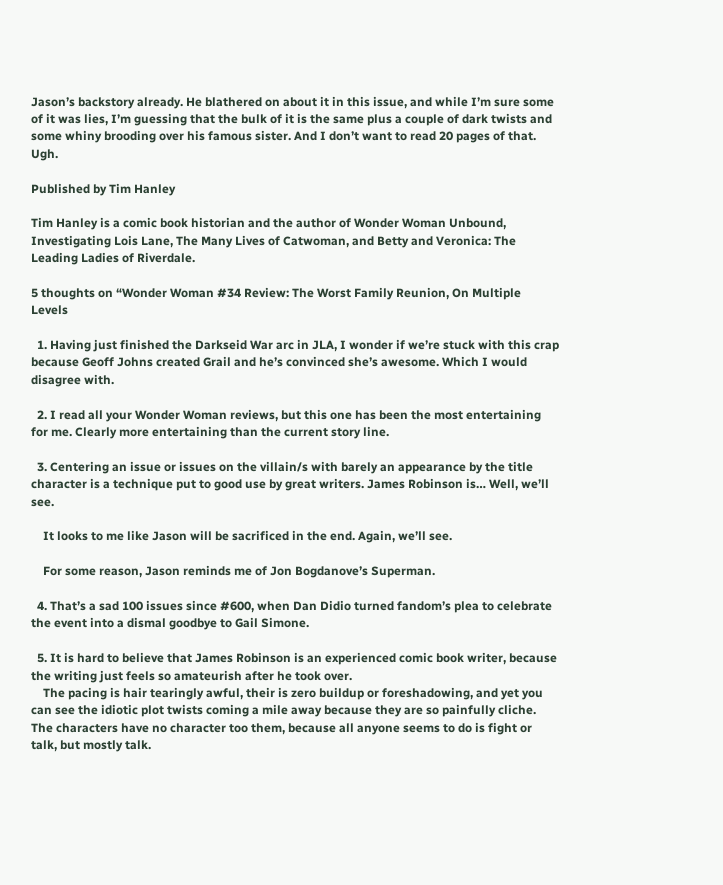Jason’s backstory already. He blathered on about it in this issue, and while I’m sure some of it was lies, I’m guessing that the bulk of it is the same plus a couple of dark twists and some whiny brooding over his famous sister. And I don’t want to read 20 pages of that. Ugh.

Published by Tim Hanley

Tim Hanley is a comic book historian and the author of Wonder Woman Unbound, Investigating Lois Lane, The Many Lives of Catwoman, and Betty and Veronica: The Leading Ladies of Riverdale.

5 thoughts on “Wonder Woman #34 Review: The Worst Family Reunion, On Multiple Levels

  1. Having just finished the Darkseid War arc in JLA, I wonder if we’re stuck with this crap because Geoff Johns created Grail and he’s convinced she’s awesome. Which I would disagree with.

  2. I read all your Wonder Woman reviews, but this one has been the most entertaining for me. Clearly more entertaining than the current story line.

  3. Centering an issue or issues on the villain/s with barely an appearance by the title character is a technique put to good use by great writers. James Robinson is… Well, we’ll see.

    It looks to me like Jason will be sacrificed in the end. Again, we’ll see.

    For some reason, Jason reminds me of Jon Bogdanove’s Superman.

  4. That’s a sad 100 issues since #600, when Dan Didio turned fandom’s plea to celebrate the event into a dismal goodbye to Gail Simone.

  5. It is hard to believe that James Robinson is an experienced comic book writer, because the writing just feels so amateurish after he took over.
    The pacing is hair tearingly awful, their is zero buildup or foreshadowing, and yet you can see the idiotic plot twists coming a mile away because they are so painfully cliche. The characters have no character too them, because all anyone seems to do is fight or talk, but mostly talk.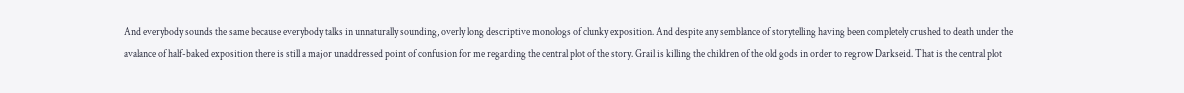And everybody sounds the same because everybody talks in unnaturally sounding, overly long descriptive monologs of clunky exposition. And despite any semblance of storytelling having been completely crushed to death under the avalance of half-baked exposition there is still a major unaddressed point of confusion for me regarding the central plot of the story. Grail is killing the children of the old gods in order to regrow Darkseid. That is the central plot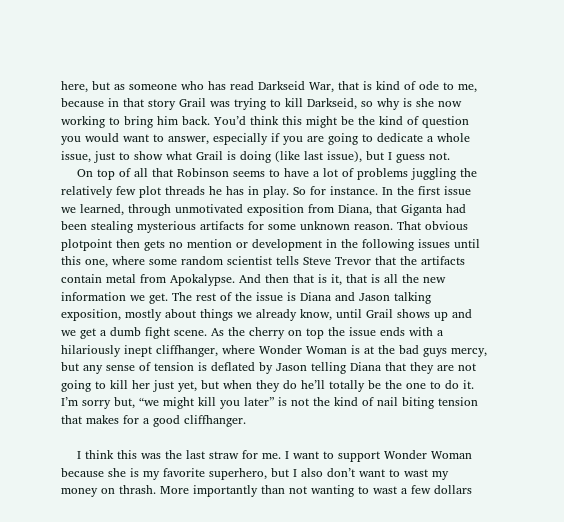here, but as someone who has read Darkseid War, that is kind of ode to me, because in that story Grail was trying to kill Darkseid, so why is she now working to bring him back. You’d think this might be the kind of question you would want to answer, especially if you are going to dedicate a whole issue, just to show what Grail is doing (like last issue), but I guess not.
    On top of all that Robinson seems to have a lot of problems juggling the relatively few plot threads he has in play. So for instance. In the first issue we learned, through unmotivated exposition from Diana, that Giganta had been stealing mysterious artifacts for some unknown reason. That obvious plotpoint then gets no mention or development in the following issues until this one, where some random scientist tells Steve Trevor that the artifacts contain metal from Apokalypse. And then that is it, that is all the new information we get. The rest of the issue is Diana and Jason talking exposition, mostly about things we already know, until Grail shows up and we get a dumb fight scene. As the cherry on top the issue ends with a hilariously inept cliffhanger, where Wonder Woman is at the bad guys mercy, but any sense of tension is deflated by Jason telling Diana that they are not going to kill her just yet, but when they do he’ll totally be the one to do it. I’m sorry but, “we might kill you later” is not the kind of nail biting tension that makes for a good cliffhanger.

    I think this was the last straw for me. I want to support Wonder Woman because she is my favorite superhero, but I also don’t want to wast my money on thrash. More importantly than not wanting to wast a few dollars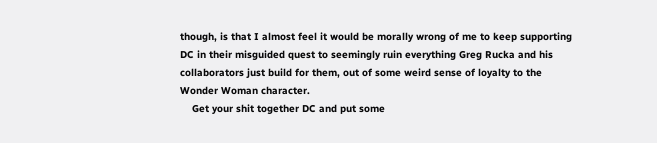though, is that I almost feel it would be morally wrong of me to keep supporting DC in their misguided quest to seemingly ruin everything Greg Rucka and his collaborators just build for them, out of some weird sense of loyalty to the Wonder Woman character.
    Get your shit together DC and put some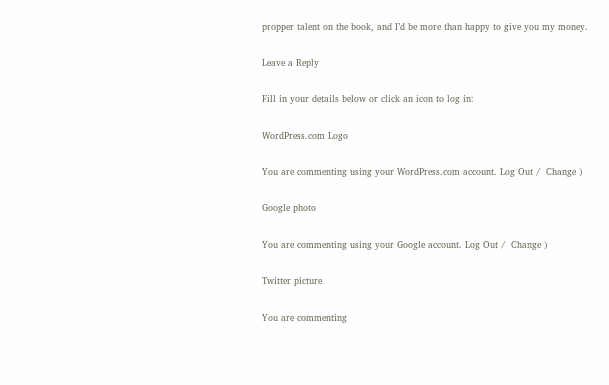propper talent on the book, and I’d be more than happy to give you my money.

Leave a Reply

Fill in your details below or click an icon to log in:

WordPress.com Logo

You are commenting using your WordPress.com account. Log Out /  Change )

Google photo

You are commenting using your Google account. Log Out /  Change )

Twitter picture

You are commenting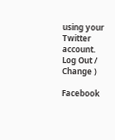using your Twitter account. Log Out /  Change )

Facebook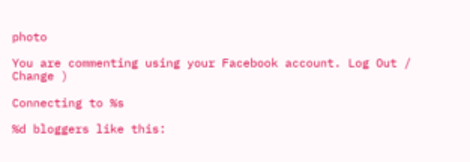photo

You are commenting using your Facebook account. Log Out /  Change )

Connecting to %s

%d bloggers like this: